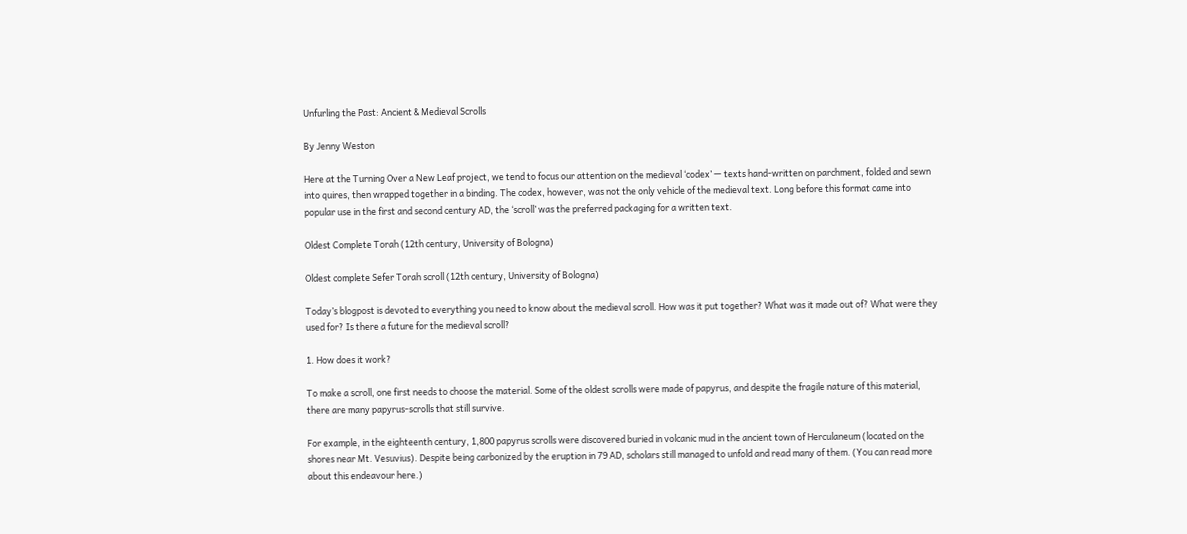Unfurling the Past: Ancient & Medieval Scrolls

By Jenny Weston

Here at the Turning Over a New Leaf project, we tend to focus our attention on the medieval ‘codex’ — texts hand-written on parchment, folded and sewn into quires, then wrapped together in a binding. The codex, however, was not the only vehicle of the medieval text. Long before this format came into popular use in the first and second century AD, the ‘scroll’ was the preferred packaging for a written text.

Oldest Complete Torah (12th century, University of Bologna)

Oldest complete Sefer Torah scroll (12th century, University of Bologna)

Today’s blogpost is devoted to everything you need to know about the medieval scroll. How was it put together? What was it made out of? What were they used for? Is there a future for the medieval scroll?

1. How does it work?

To make a scroll, one first needs to choose the material. Some of the oldest scrolls were made of papyrus, and despite the fragile nature of this material, there are many papyrus-scrolls that still survive.

For example, in the eighteenth century, 1,800 papyrus scrolls were discovered buried in volcanic mud in the ancient town of Herculaneum (located on the shores near Mt. Vesuvius). Despite being carbonized by the eruption in 79 AD, scholars still managed to unfold and read many of them. (You can read more about this endeavour here.)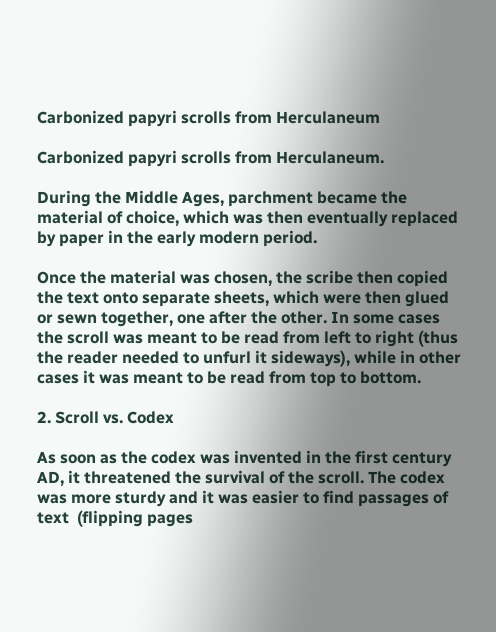Carbonized papyri scrolls from Herculaneum

Carbonized papyri scrolls from Herculaneum.

During the Middle Ages, parchment became the material of choice, which was then eventually replaced by paper in the early modern period.

Once the material was chosen, the scribe then copied the text onto separate sheets, which were then glued or sewn together, one after the other. In some cases the scroll was meant to be read from left to right (thus the reader needed to unfurl it sideways), while in other cases it was meant to be read from top to bottom.

2. Scroll vs. Codex

As soon as the codex was invented in the first century AD, it threatened the survival of the scroll. The codex was more sturdy and it was easier to find passages of text  (flipping pages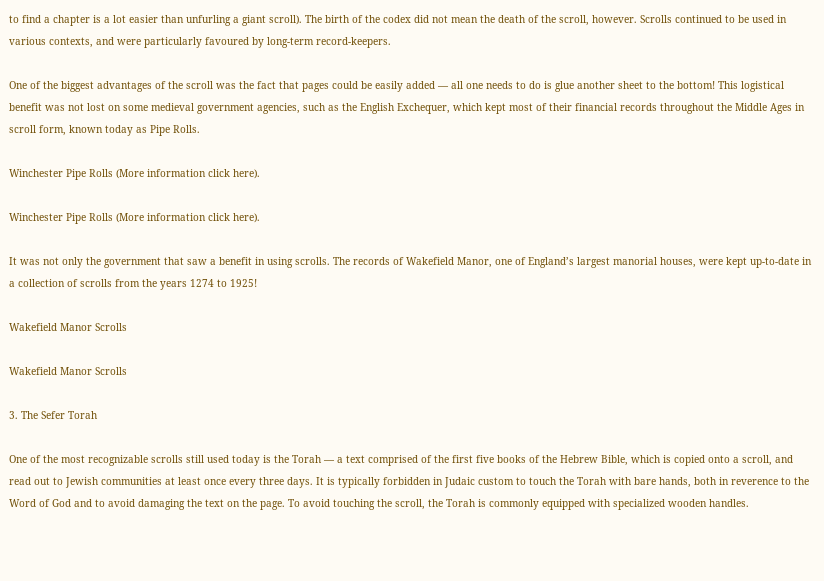to find a chapter is a lot easier than unfurling a giant scroll). The birth of the codex did not mean the death of the scroll, however. Scrolls continued to be used in various contexts, and were particularly favoured by long-term record-keepers.

One of the biggest advantages of the scroll was the fact that pages could be easily added — all one needs to do is glue another sheet to the bottom! This logistical benefit was not lost on some medieval government agencies, such as the English Exchequer, which kept most of their financial records throughout the Middle Ages in scroll form, known today as Pipe Rolls.

Winchester Pipe Rolls (More information click here).

Winchester Pipe Rolls (More information click here).

It was not only the government that saw a benefit in using scrolls. The records of Wakefield Manor, one of England’s largest manorial houses, were kept up-to-date in a collection of scrolls from the years 1274 to 1925!

Wakefield Manor Scrolls

Wakefield Manor Scrolls

3. The Sefer Torah

One of the most recognizable scrolls still used today is the Torah — a text comprised of the first five books of the Hebrew Bible, which is copied onto a scroll, and read out to Jewish communities at least once every three days. It is typically forbidden in Judaic custom to touch the Torah with bare hands, both in reverence to the Word of God and to avoid damaging the text on the page. To avoid touching the scroll, the Torah is commonly equipped with specialized wooden handles.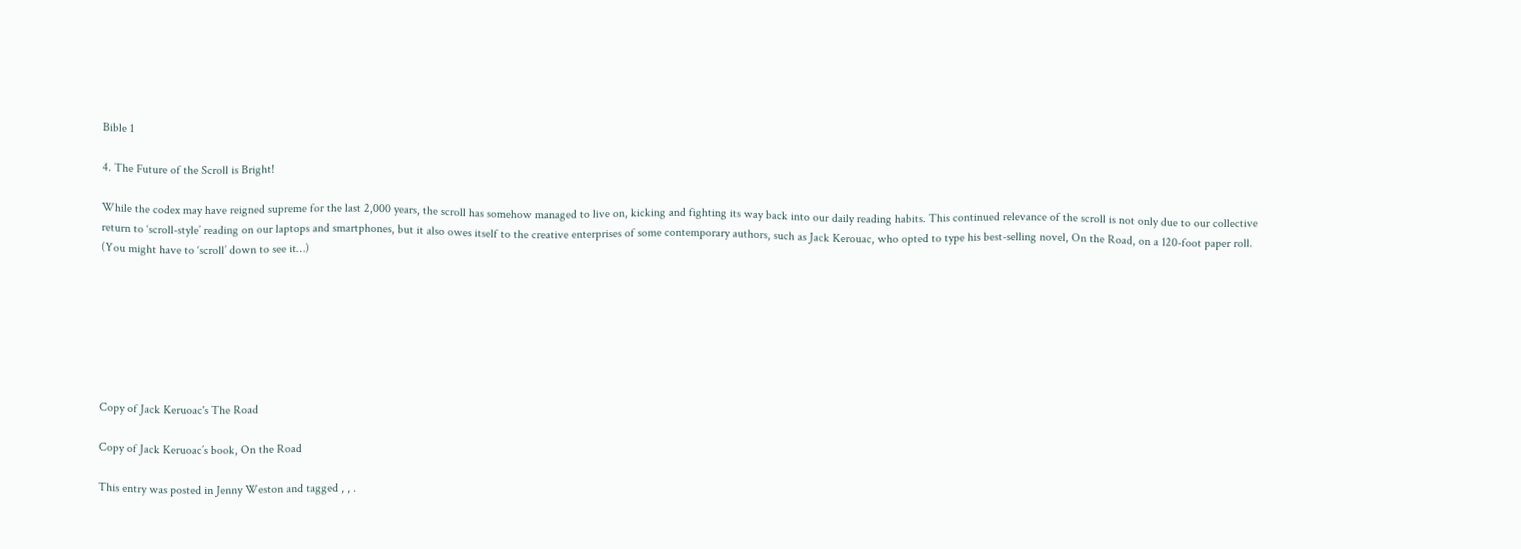Bible 1

4. The Future of the Scroll is Bright!

While the codex may have reigned supreme for the last 2,000 years, the scroll has somehow managed to live on, kicking and fighting its way back into our daily reading habits. This continued relevance of the scroll is not only due to our collective return to ‘scroll-style’ reading on our laptops and smartphones, but it also owes itself to the creative enterprises of some contemporary authors, such as Jack Kerouac, who opted to type his best-selling novel, On the Road, on a 120-foot paper roll. (You might have to ‘scroll’ down to see it…)







Copy of Jack Keruoac's The Road

Copy of Jack Keruoac’s book, On the Road

This entry was posted in Jenny Weston and tagged , , .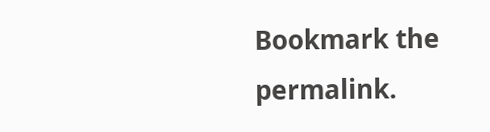Bookmark the permalink.